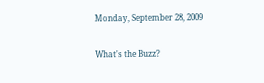Monday, September 28, 2009

What's the Buzz?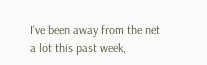I've been away from the net a lot this past week,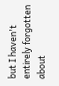but I haven't entirely forgotten about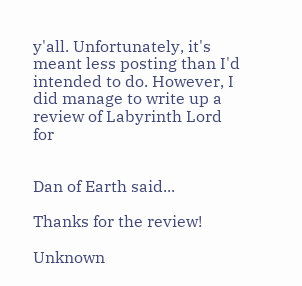y'all. Unfortunately, it's meant less posting than I'd intended to do. However, I did manage to write up a review of Labyrinth Lord for


Dan of Earth said...

Thanks for the review!

Unknown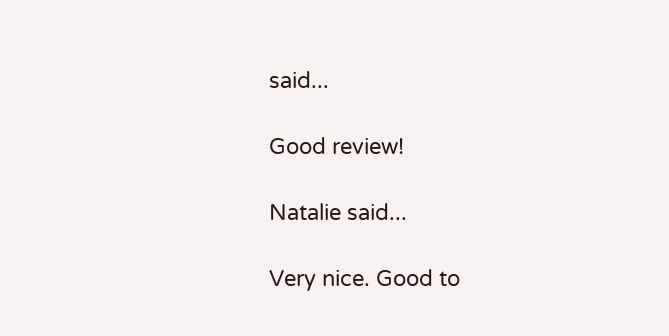said...

Good review!

Natalie said...

Very nice. Good to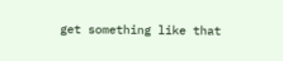get something like that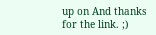up on And thanks for the link. ;)